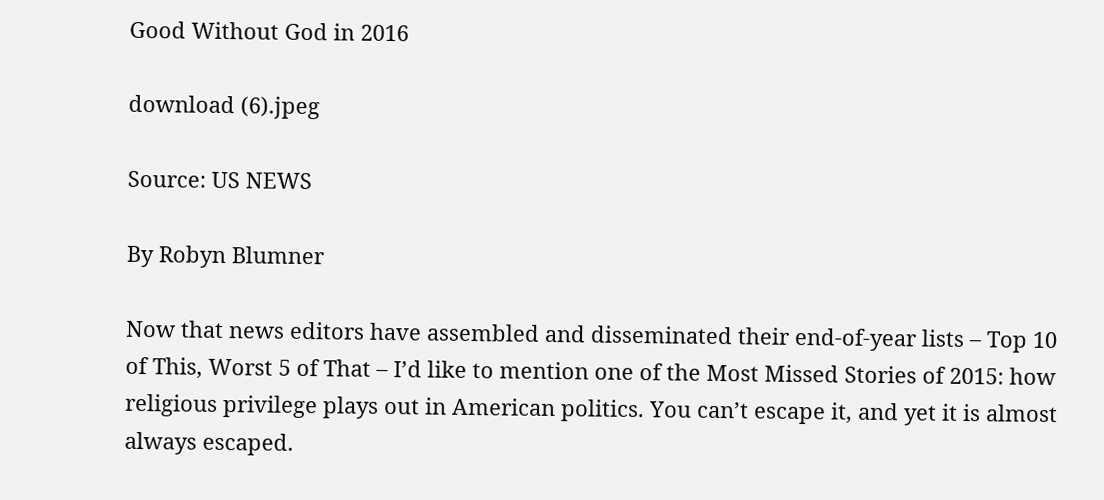Good Without God in 2016

download (6).jpeg

Source: US NEWS

By Robyn Blumner

Now that news editors have assembled and disseminated their end-of-year lists – Top 10 of This, Worst 5 of That – I’d like to mention one of the Most Missed Stories of 2015: how religious privilege plays out in American politics. You can’t escape it, and yet it is almost always escaped.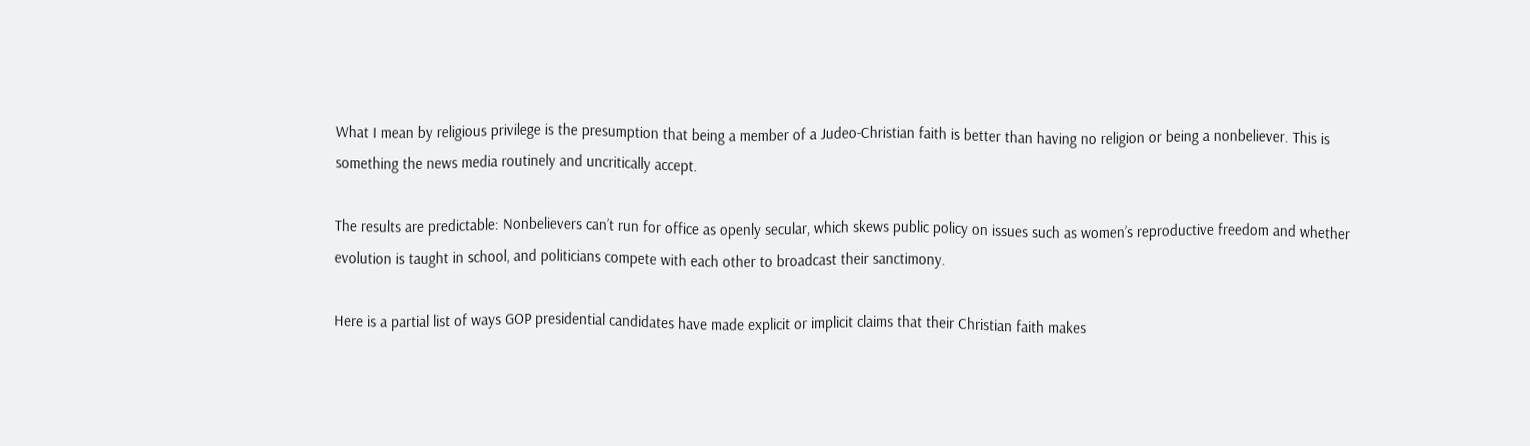What I mean by religious privilege is the presumption that being a member of a Judeo-Christian faith is better than having no religion or being a nonbeliever. This is something the news media routinely and uncritically accept.

The results are predictable: Nonbelievers can’t run for office as openly secular, which skews public policy on issues such as women’s reproductive freedom and whether evolution is taught in school, and politicians compete with each other to broadcast their sanctimony.

Here is a partial list of ways GOP presidential candidates have made explicit or implicit claims that their Christian faith makes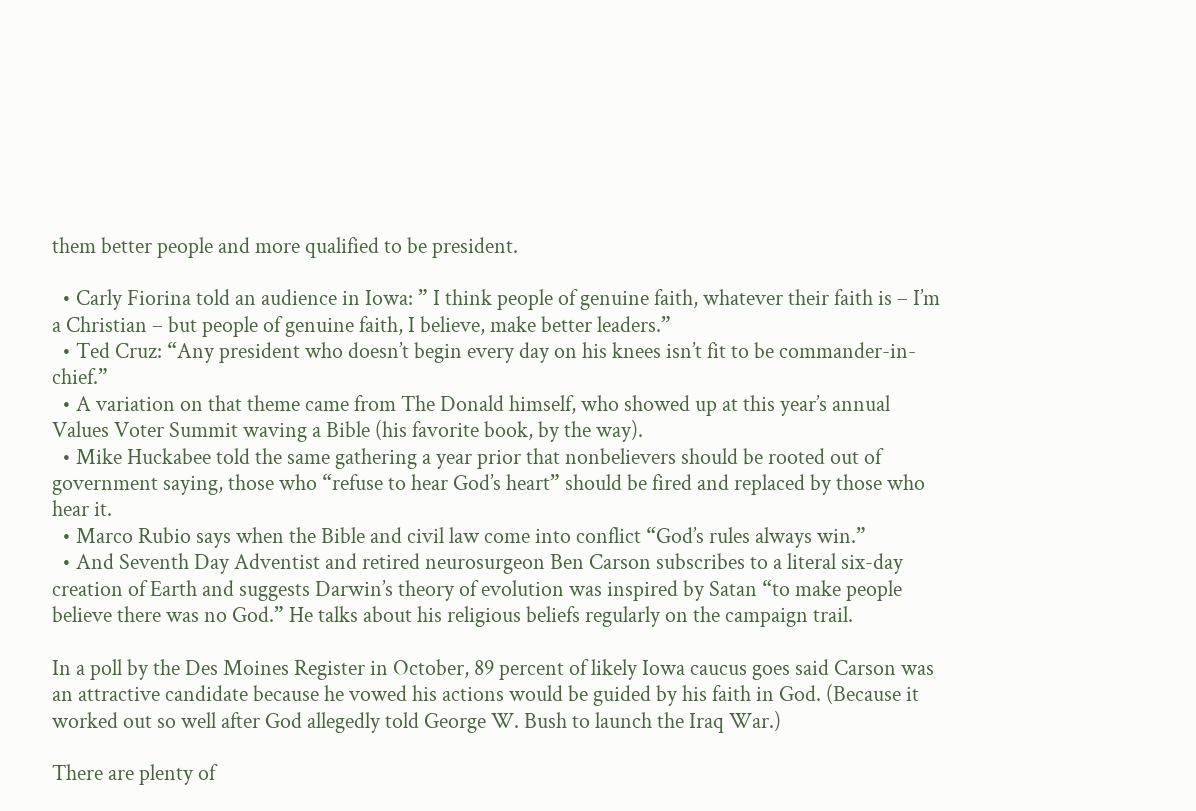them better people and more qualified to be president.

  • Carly Fiorina told an audience in Iowa: ” I think people of genuine faith, whatever their faith is – I’m a Christian – but people of genuine faith, I believe, make better leaders.”
  • Ted Cruz: “Any president who doesn’t begin every day on his knees isn’t fit to be commander-in-chief.”
  • A variation on that theme came from The Donald himself, who showed up at this year’s annual Values Voter Summit waving a Bible (his favorite book, by the way).
  • Mike Huckabee told the same gathering a year prior that nonbelievers should be rooted out of government saying, those who “refuse to hear God’s heart” should be fired and replaced by those who hear it.
  • Marco Rubio says when the Bible and civil law come into conflict “God’s rules always win.”
  • And Seventh Day Adventist and retired neurosurgeon Ben Carson subscribes to a literal six-day creation of Earth and suggests Darwin’s theory of evolution was inspired by Satan “to make people believe there was no God.” He talks about his religious beliefs regularly on the campaign trail.

In a poll by the Des Moines Register in October, 89 percent of likely Iowa caucus goes said Carson was an attractive candidate because he vowed his actions would be guided by his faith in God. (Because it worked out so well after God allegedly told George W. Bush to launch the Iraq War.)

There are plenty of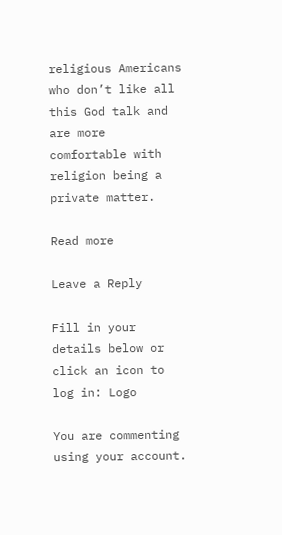religious Americans who don’t like all this God talk and are more comfortable with religion being a private matter.

Read more

Leave a Reply

Fill in your details below or click an icon to log in: Logo

You are commenting using your account.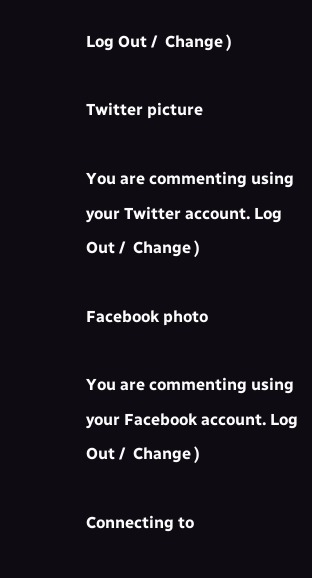Log Out /  Change )

Twitter picture

You are commenting using your Twitter account. Log Out /  Change )

Facebook photo

You are commenting using your Facebook account. Log Out /  Change )

Connecting to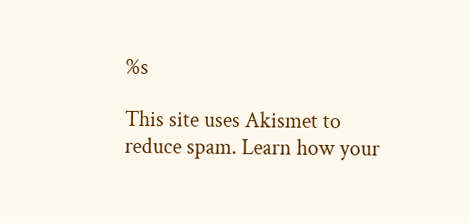%s

This site uses Akismet to reduce spam. Learn how your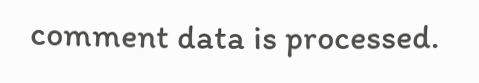comment data is processed.